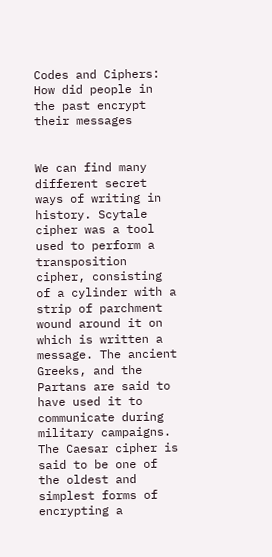Codes and Ciphers: How did people in the past encrypt their messages


We can find many different secret ways of writing in history. Scytale cipher was a tool used to perform a transposition cipher, consisting of a cylinder with a strip of parchment wound around it on which is written a message. The ancient Greeks, and the Partans are said to have used it to communicate during military campaigns. The Caesar cipher is said to be one of the oldest and simplest forms of encrypting a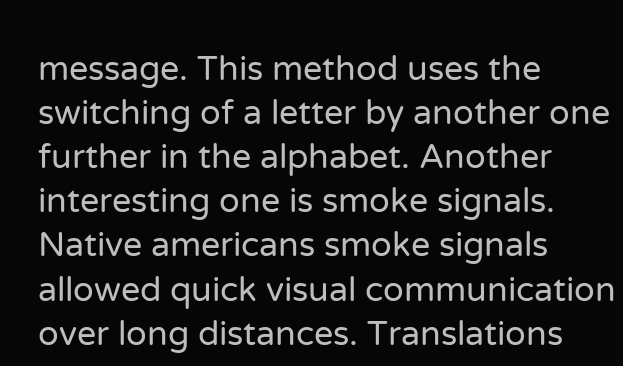message. This method uses the switching of a letter by another one further in the alphabet. Another interesting one is smoke signals. Native americans smoke signals allowed quick visual communication over long distances. Translations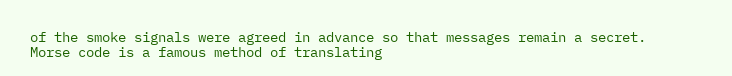of the smoke signals were agreed in advance so that messages remain a secret. Morse code is a famous method of translating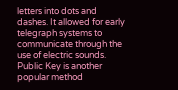letters into dots and dashes. It allowed for early telegraph systems to communicate through the use of electric sounds. Public Key is another popular method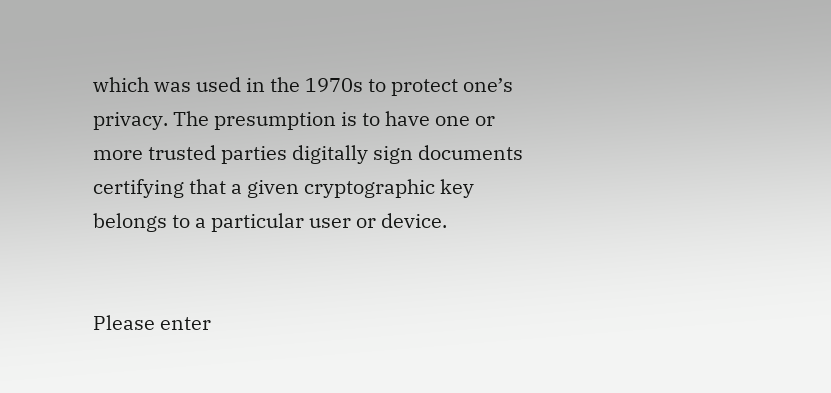which was used in the 1970s to protect one’s privacy. The presumption is to have one or more trusted parties digitally sign documents certifying that a given cryptographic key belongs to a particular user or device.


Please enter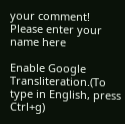your comment!
Please enter your name here

Enable Google Transliteration.(To type in English, press Ctrl+g)